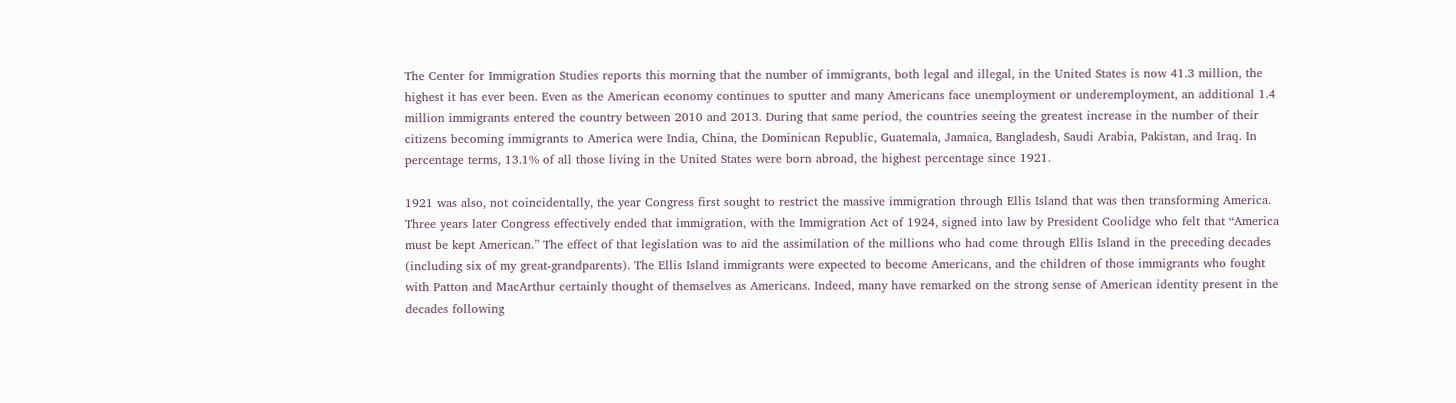The Center for Immigration Studies reports this morning that the number of immigrants, both legal and illegal, in the United States is now 41.3 million, the highest it has ever been. Even as the American economy continues to sputter and many Americans face unemployment or underemployment, an additional 1.4 million immigrants entered the country between 2010 and 2013. During that same period, the countries seeing the greatest increase in the number of their citizens becoming immigrants to America were India, China, the Dominican Republic, Guatemala, Jamaica, Bangladesh, Saudi Arabia, Pakistan, and Iraq. In percentage terms, 13.1% of all those living in the United States were born abroad, the highest percentage since 1921.

1921 was also, not coincidentally, the year Congress first sought to restrict the massive immigration through Ellis Island that was then transforming America. Three years later Congress effectively ended that immigration, with the Immigration Act of 1924, signed into law by President Coolidge who felt that “America must be kept American.” The effect of that legislation was to aid the assimilation of the millions who had come through Ellis Island in the preceding decades (including six of my great-grandparents). The Ellis Island immigrants were expected to become Americans, and the children of those immigrants who fought with Patton and MacArthur certainly thought of themselves as Americans. Indeed, many have remarked on the strong sense of American identity present in the decades following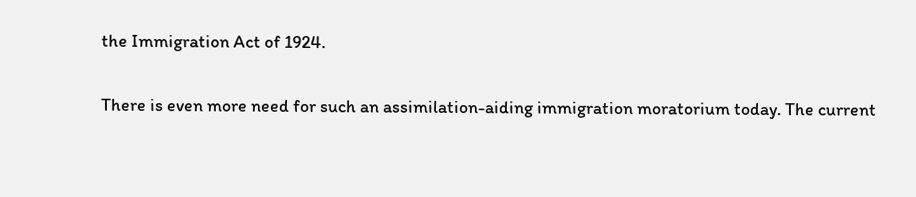the Immigration Act of 1924.

There is even more need for such an assimilation-aiding immigration moratorium today. The current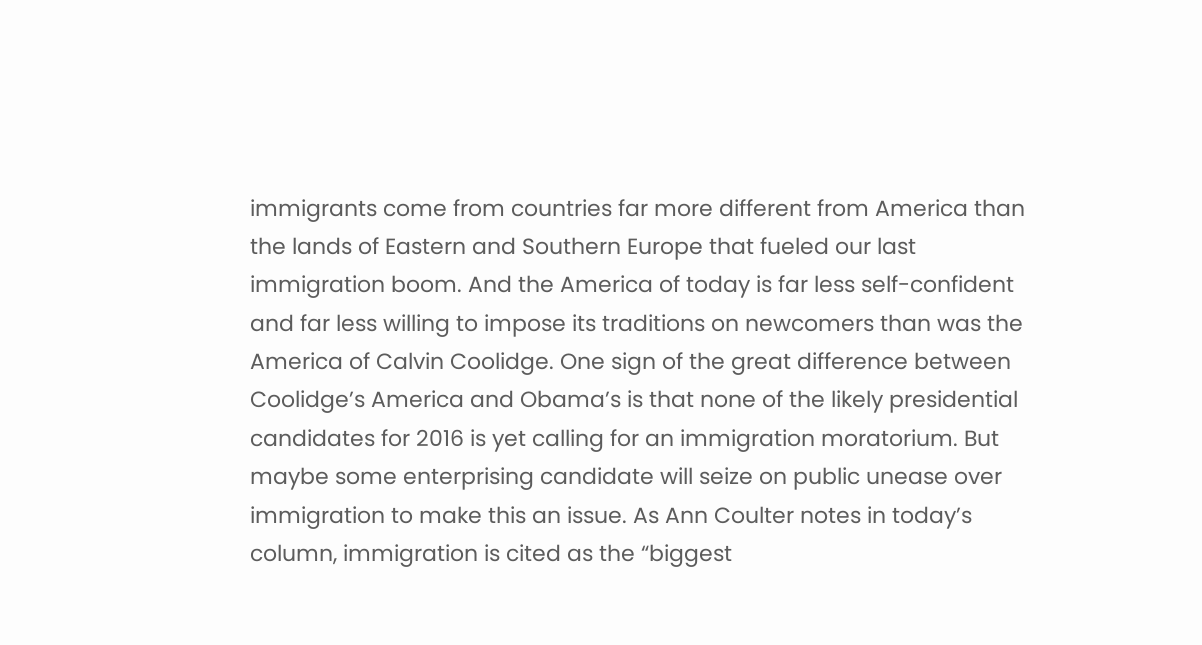immigrants come from countries far more different from America than the lands of Eastern and Southern Europe that fueled our last immigration boom. And the America of today is far less self-confident and far less willing to impose its traditions on newcomers than was the America of Calvin Coolidge. One sign of the great difference between Coolidge’s America and Obama’s is that none of the likely presidential candidates for 2016 is yet calling for an immigration moratorium. But maybe some enterprising candidate will seize on public unease over immigration to make this an issue. As Ann Coulter notes in today’s column, immigration is cited as the “biggest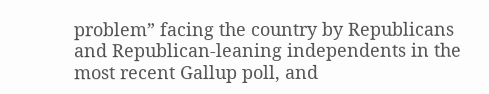problem” facing the country by Republicans and Republican-leaning independents in the most recent Gallup poll, and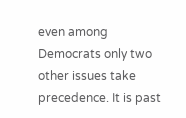even among Democrats only two other issues take precedence. It is past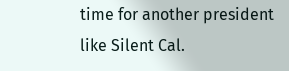time for another president like Silent Cal.